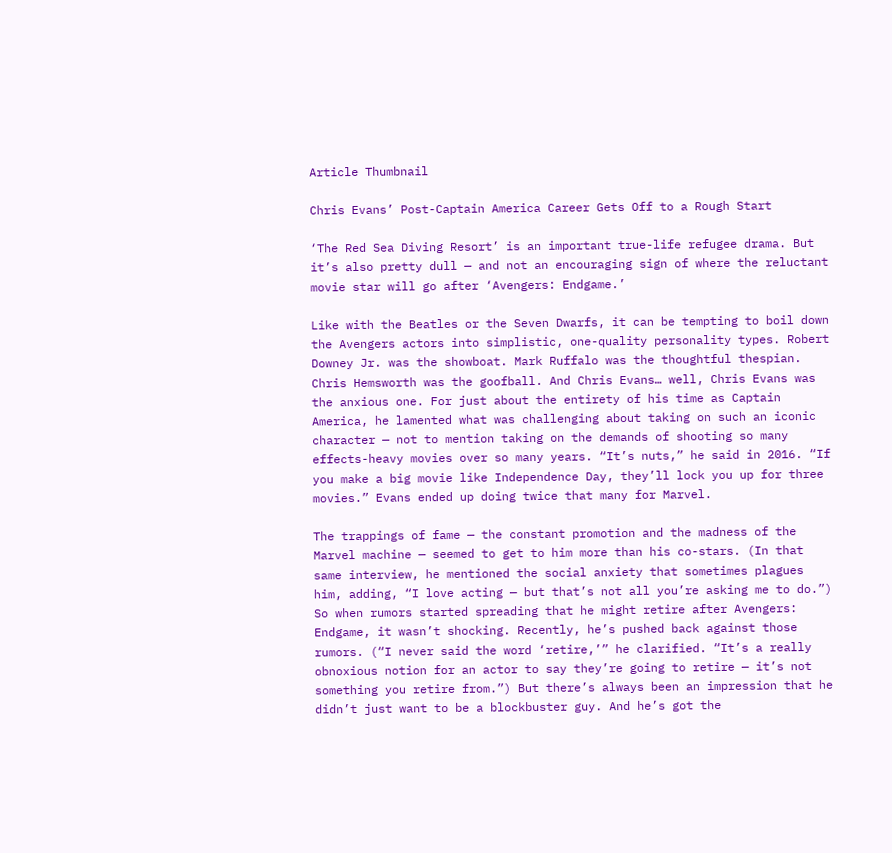Article Thumbnail

Chris Evans’ Post-Captain America Career Gets Off to a Rough Start

‘The Red Sea Diving Resort’ is an important true-life refugee drama. But it’s also pretty dull — and not an encouraging sign of where the reluctant movie star will go after ‘Avengers: Endgame.’

Like with the Beatles or the Seven Dwarfs, it can be tempting to boil down the Avengers actors into simplistic, one-quality personality types. Robert Downey Jr. was the showboat. Mark Ruffalo was the thoughtful thespian. Chris Hemsworth was the goofball. And Chris Evans… well, Chris Evans was the anxious one. For just about the entirety of his time as Captain America, he lamented what was challenging about taking on such an iconic character — not to mention taking on the demands of shooting so many effects-heavy movies over so many years. “It’s nuts,” he said in 2016. “If you make a big movie like Independence Day, they’ll lock you up for three movies.” Evans ended up doing twice that many for Marvel.

The trappings of fame — the constant promotion and the madness of the Marvel machine — seemed to get to him more than his co-stars. (In that same interview, he mentioned the social anxiety that sometimes plagues him, adding, “I love acting — but that’s not all you’re asking me to do.”) So when rumors started spreading that he might retire after Avengers: Endgame, it wasn’t shocking. Recently, he’s pushed back against those rumors. (“I never said the word ‘retire,’” he clarified. “It’s a really obnoxious notion for an actor to say they’re going to retire — it’s not something you retire from.”) But there’s always been an impression that he didn’t just want to be a blockbuster guy. And he’s got the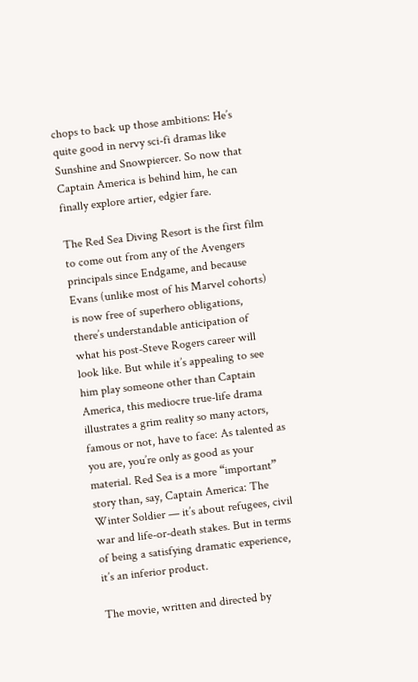chops to back up those ambitions: He’s quite good in nervy sci-fi dramas like Sunshine and Snowpiercer. So now that Captain America is behind him, he can finally explore artier, edgier fare.

The Red Sea Diving Resort is the first film to come out from any of the Avengers principals since Endgame, and because Evans (unlike most of his Marvel cohorts) is now free of superhero obligations, there’s understandable anticipation of what his post-Steve Rogers career will look like. But while it’s appealing to see him play someone other than Captain America, this mediocre true-life drama illustrates a grim reality so many actors, famous or not, have to face: As talented as you are, you’re only as good as your material. Red Sea is a more “important” story than, say, Captain America: The Winter Soldier — it’s about refugees, civil war and life-or-death stakes. But in terms of being a satisfying dramatic experience, it’s an inferior product.

The movie, written and directed by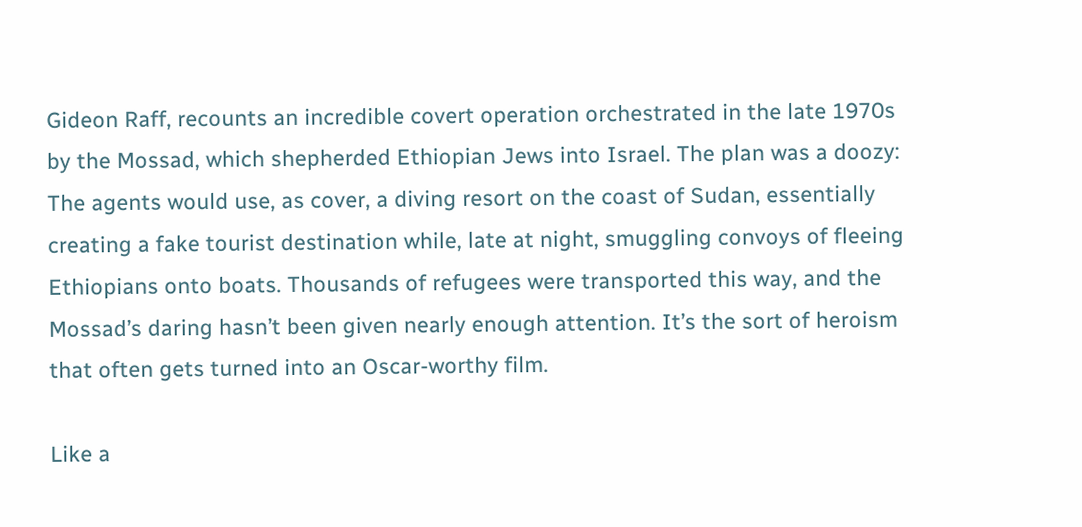Gideon Raff, recounts an incredible covert operation orchestrated in the late 1970s by the Mossad, which shepherded Ethiopian Jews into Israel. The plan was a doozy: The agents would use, as cover, a diving resort on the coast of Sudan, essentially creating a fake tourist destination while, late at night, smuggling convoys of fleeing Ethiopians onto boats. Thousands of refugees were transported this way, and the Mossad’s daring hasn’t been given nearly enough attention. It’s the sort of heroism that often gets turned into an Oscar-worthy film.

Like a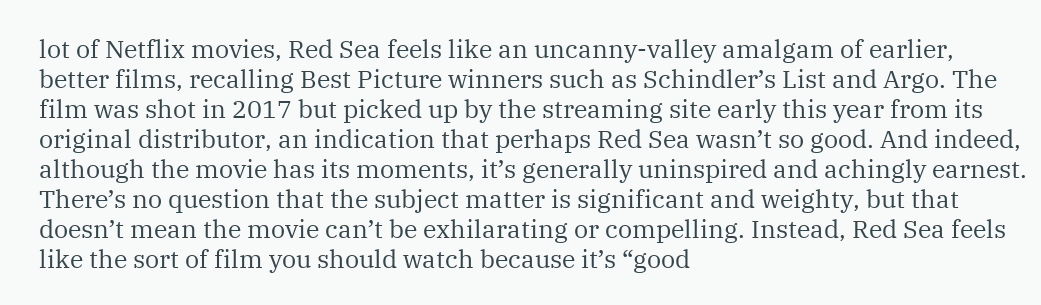lot of Netflix movies, Red Sea feels like an uncanny-valley amalgam of earlier, better films, recalling Best Picture winners such as Schindler’s List and Argo. The film was shot in 2017 but picked up by the streaming site early this year from its original distributor, an indication that perhaps Red Sea wasn’t so good. And indeed, although the movie has its moments, it’s generally uninspired and achingly earnest. There’s no question that the subject matter is significant and weighty, but that doesn’t mean the movie can’t be exhilarating or compelling. Instead, Red Sea feels like the sort of film you should watch because it’s “good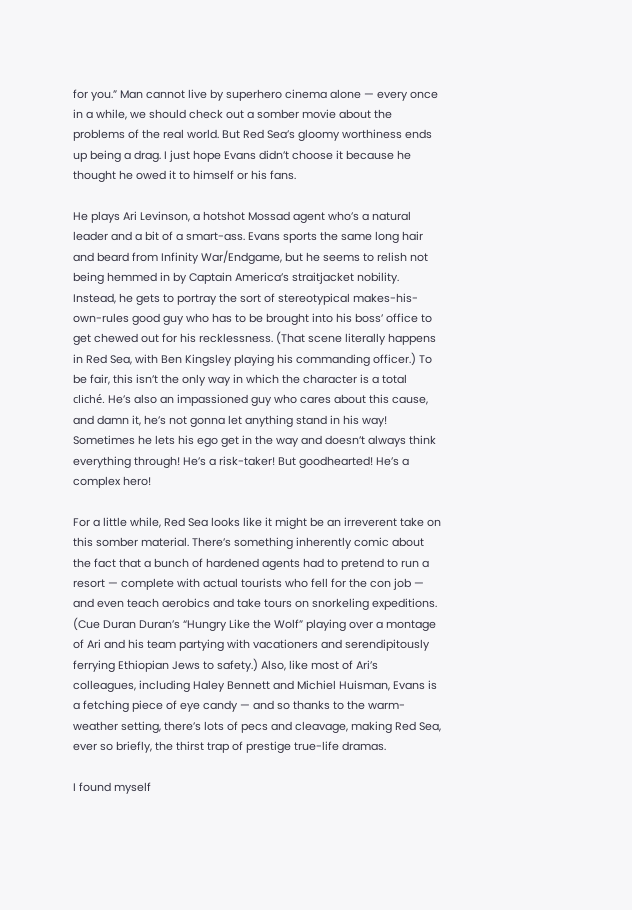for you.” Man cannot live by superhero cinema alone — every once in a while, we should check out a somber movie about the problems of the real world. But Red Sea’s gloomy worthiness ends up being a drag. I just hope Evans didn’t choose it because he thought he owed it to himself or his fans.

He plays Ari Levinson, a hotshot Mossad agent who’s a natural leader and a bit of a smart-ass. Evans sports the same long hair and beard from Infinity War/Endgame, but he seems to relish not being hemmed in by Captain America’s straitjacket nobility. Instead, he gets to portray the sort of stereotypical makes-his-own-rules good guy who has to be brought into his boss’ office to get chewed out for his recklessness. (That scene literally happens in Red Sea, with Ben Kingsley playing his commanding officer.) To be fair, this isn’t the only way in which the character is a total cliché. He’s also an impassioned guy who cares about this cause, and damn it, he’s not gonna let anything stand in his way! Sometimes he lets his ego get in the way and doesn’t always think everything through! He’s a risk-taker! But goodhearted! He’s a complex hero!

For a little while, Red Sea looks like it might be an irreverent take on this somber material. There’s something inherently comic about the fact that a bunch of hardened agents had to pretend to run a resort — complete with actual tourists who fell for the con job — and even teach aerobics and take tours on snorkeling expeditions. (Cue Duran Duran’s “Hungry Like the Wolf” playing over a montage of Ari and his team partying with vacationers and serendipitously ferrying Ethiopian Jews to safety.) Also, like most of Ari’s colleagues, including Haley Bennett and Michiel Huisman, Evans is a fetching piece of eye candy — and so thanks to the warm-weather setting, there’s lots of pecs and cleavage, making Red Sea, ever so briefly, the thirst trap of prestige true-life dramas.

I found myself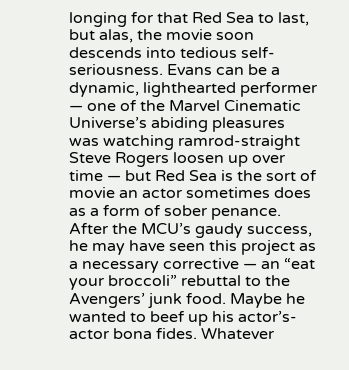longing for that Red Sea to last, but alas, the movie soon descends into tedious self-seriousness. Evans can be a dynamic, lighthearted performer — one of the Marvel Cinematic Universe’s abiding pleasures was watching ramrod-straight Steve Rogers loosen up over time — but Red Sea is the sort of movie an actor sometimes does as a form of sober penance. After the MCU’s gaudy success, he may have seen this project as a necessary corrective — an “eat your broccoli” rebuttal to the Avengers’ junk food. Maybe he wanted to beef up his actor’s-actor bona fides. Whatever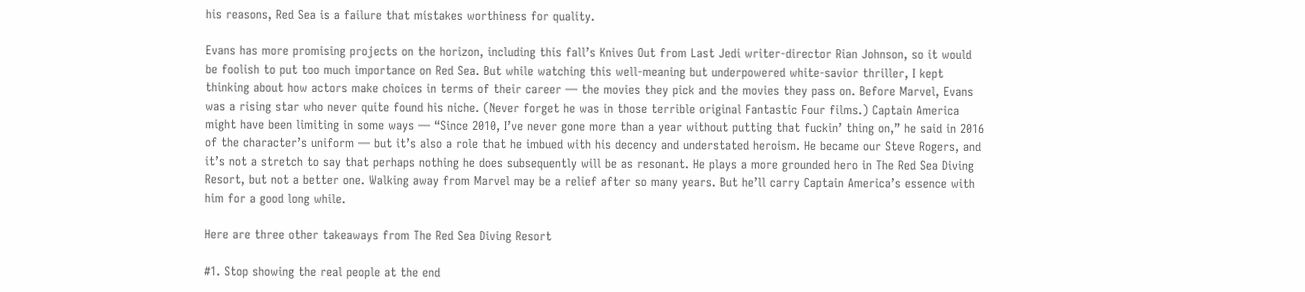his reasons, Red Sea is a failure that mistakes worthiness for quality.

Evans has more promising projects on the horizon, including this fall’s Knives Out from Last Jedi writer-director Rian Johnson, so it would be foolish to put too much importance on Red Sea. But while watching this well-meaning but underpowered white-savior thriller, I kept thinking about how actors make choices in terms of their career — the movies they pick and the movies they pass on. Before Marvel, Evans was a rising star who never quite found his niche. (Never forget he was in those terrible original Fantastic Four films.) Captain America might have been limiting in some ways — “Since 2010, I’ve never gone more than a year without putting that fuckin’ thing on,” he said in 2016 of the character’s uniform — but it’s also a role that he imbued with his decency and understated heroism. He became our Steve Rogers, and it’s not a stretch to say that perhaps nothing he does subsequently will be as resonant. He plays a more grounded hero in The Red Sea Diving Resort, but not a better one. Walking away from Marvel may be a relief after so many years. But he’ll carry Captain America’s essence with him for a good long while.

Here are three other takeaways from The Red Sea Diving Resort

#1. Stop showing the real people at the end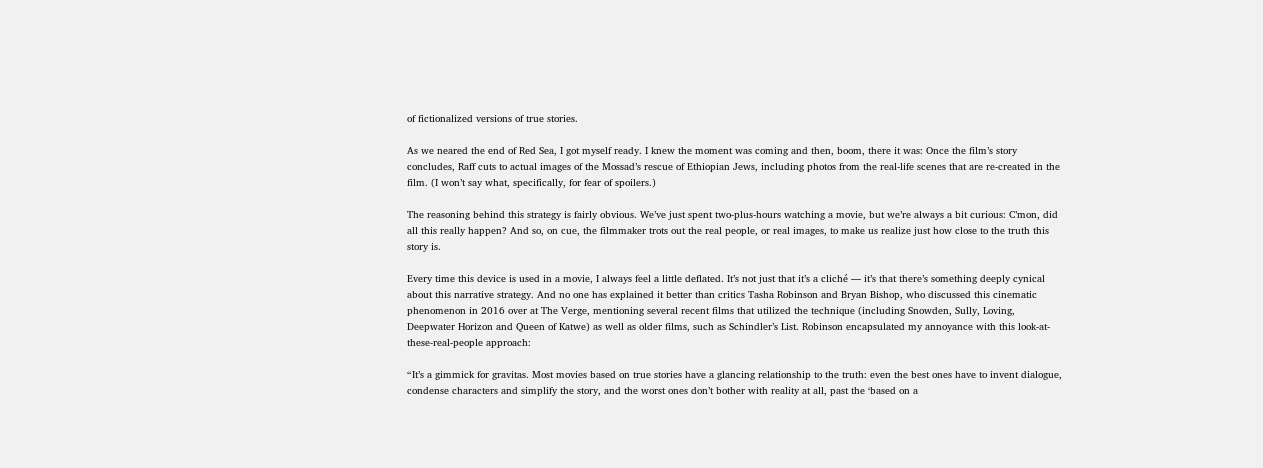of fictionalized versions of true stories.

As we neared the end of Red Sea, I got myself ready. I knew the moment was coming and then, boom, there it was: Once the film’s story concludes, Raff cuts to actual images of the Mossad’s rescue of Ethiopian Jews, including photos from the real-life scenes that are re-created in the film. (I won’t say what, specifically, for fear of spoilers.)

The reasoning behind this strategy is fairly obvious. We’ve just spent two-plus-hours watching a movie, but we’re always a bit curious: C’mon, did all this really happen? And so, on cue, the filmmaker trots out the real people, or real images, to make us realize just how close to the truth this story is.

Every time this device is used in a movie, I always feel a little deflated. It’s not just that it’s a cliché — it’s that there’s something deeply cynical about this narrative strategy. And no one has explained it better than critics Tasha Robinson and Bryan Bishop, who discussed this cinematic phenomenon in 2016 over at The Verge, mentioning several recent films that utilized the technique (including Snowden, Sully, Loving, Deepwater Horizon and Queen of Katwe) as well as older films, such as Schindler’s List. Robinson encapsulated my annoyance with this look-at-these-real-people approach:

“It’s a gimmick for gravitas. Most movies based on true stories have a glancing relationship to the truth: even the best ones have to invent dialogue, condense characters and simplify the story, and the worst ones don’t bother with reality at all, past the ‘based on a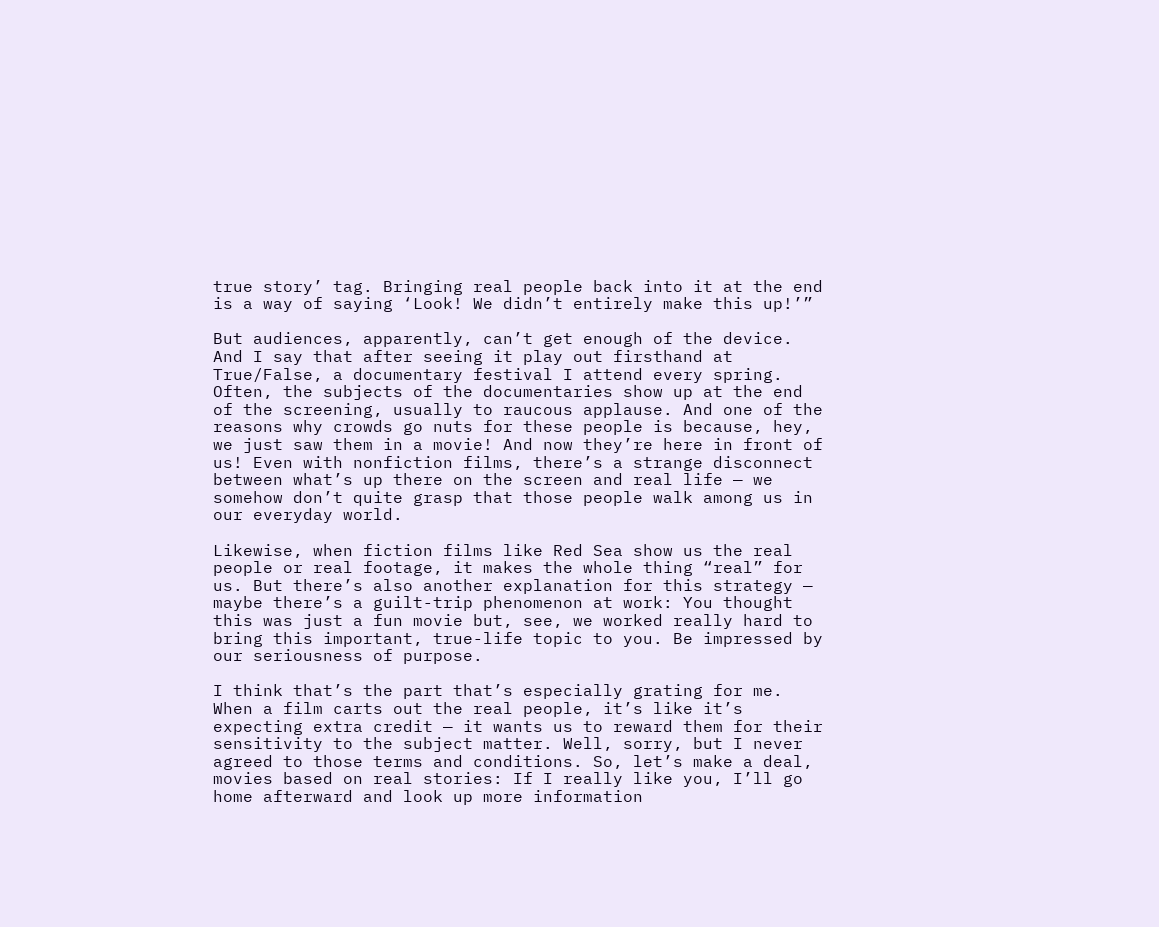true story’ tag. Bringing real people back into it at the end is a way of saying ‘Look! We didn’t entirely make this up!’”

But audiences, apparently, can’t get enough of the device. And I say that after seeing it play out firsthand at True/False, a documentary festival I attend every spring. Often, the subjects of the documentaries show up at the end of the screening, usually to raucous applause. And one of the reasons why crowds go nuts for these people is because, hey, we just saw them in a movie! And now they’re here in front of us! Even with nonfiction films, there’s a strange disconnect between what’s up there on the screen and real life — we somehow don’t quite grasp that those people walk among us in our everyday world.

Likewise, when fiction films like Red Sea show us the real people or real footage, it makes the whole thing “real” for us. But there’s also another explanation for this strategy — maybe there’s a guilt-trip phenomenon at work: You thought this was just a fun movie but, see, we worked really hard to bring this important, true-life topic to you. Be impressed by our seriousness of purpose.

I think that’s the part that’s especially grating for me. When a film carts out the real people, it’s like it’s expecting extra credit — it wants us to reward them for their sensitivity to the subject matter. Well, sorry, but I never agreed to those terms and conditions. So, let’s make a deal, movies based on real stories: If I really like you, I’ll go home afterward and look up more information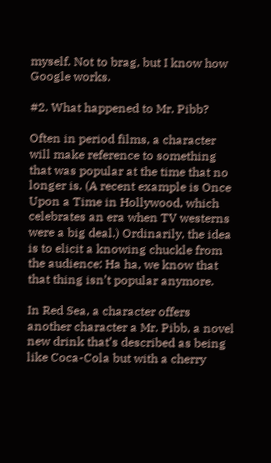myself. Not to brag, but I know how Google works.

#2. What happened to Mr. Pibb?

Often in period films, a character will make reference to something that was popular at the time that no longer is. (A recent example is Once Upon a Time in Hollywood, which celebrates an era when TV westerns were a big deal.) Ordinarily, the idea is to elicit a knowing chuckle from the audience: Ha ha, we know that that thing isn’t popular anymore.

In Red Sea, a character offers another character a Mr. Pibb, a novel new drink that’s described as being like Coca-Cola but with a cherry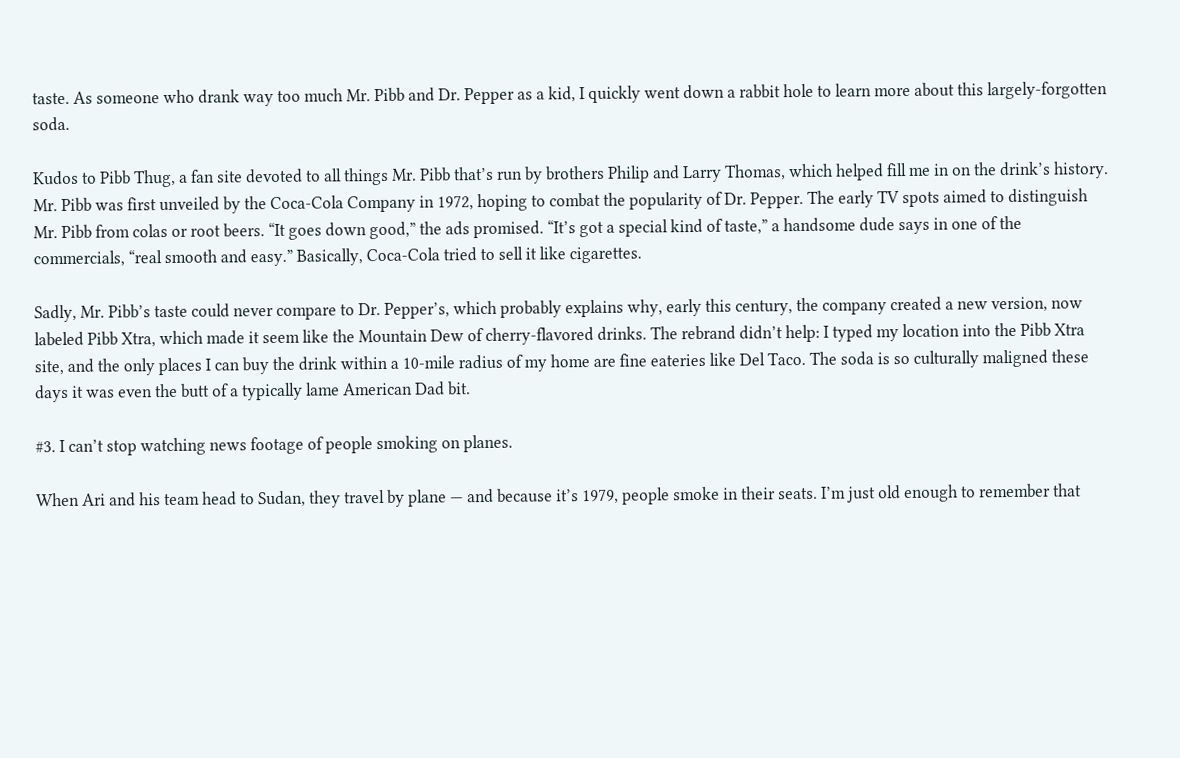taste. As someone who drank way too much Mr. Pibb and Dr. Pepper as a kid, I quickly went down a rabbit hole to learn more about this largely-forgotten soda.

Kudos to Pibb Thug, a fan site devoted to all things Mr. Pibb that’s run by brothers Philip and Larry Thomas, which helped fill me in on the drink’s history. Mr. Pibb was first unveiled by the Coca-Cola Company in 1972, hoping to combat the popularity of Dr. Pepper. The early TV spots aimed to distinguish Mr. Pibb from colas or root beers. “It goes down good,” the ads promised. “It’s got a special kind of taste,” a handsome dude says in one of the commercials, “real smooth and easy.” Basically, Coca-Cola tried to sell it like cigarettes.

Sadly, Mr. Pibb’s taste could never compare to Dr. Pepper’s, which probably explains why, early this century, the company created a new version, now labeled Pibb Xtra, which made it seem like the Mountain Dew of cherry-flavored drinks. The rebrand didn’t help: I typed my location into the Pibb Xtra site, and the only places I can buy the drink within a 10-mile radius of my home are fine eateries like Del Taco. The soda is so culturally maligned these days it was even the butt of a typically lame American Dad bit.

#3. I can’t stop watching news footage of people smoking on planes.

When Ari and his team head to Sudan, they travel by plane — and because it’s 1979, people smoke in their seats. I’m just old enough to remember that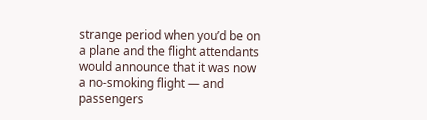strange period when you’d be on a plane and the flight attendants would announce that it was now a no-smoking flight — and passengers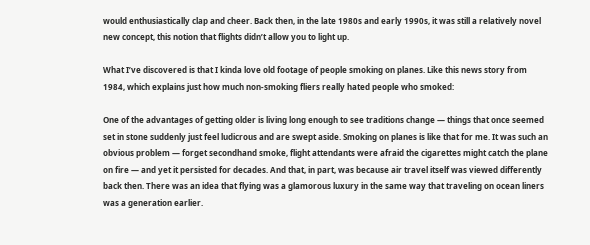would enthusiastically clap and cheer. Back then, in the late 1980s and early 1990s, it was still a relatively novel new concept, this notion that flights didn’t allow you to light up.

What I’ve discovered is that I kinda love old footage of people smoking on planes. Like this news story from 1984, which explains just how much non-smoking fliers really hated people who smoked:

One of the advantages of getting older is living long enough to see traditions change — things that once seemed set in stone suddenly just feel ludicrous and are swept aside. Smoking on planes is like that for me. It was such an obvious problem — forget secondhand smoke, flight attendants were afraid the cigarettes might catch the plane on fire — and yet it persisted for decades. And that, in part, was because air travel itself was viewed differently back then. There was an idea that flying was a glamorous luxury in the same way that traveling on ocean liners was a generation earlier.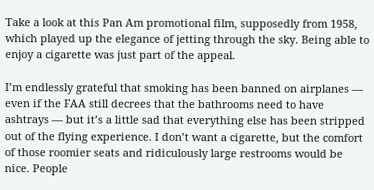Take a look at this Pan Am promotional film, supposedly from 1958, which played up the elegance of jetting through the sky. Being able to enjoy a cigarette was just part of the appeal.

I’m endlessly grateful that smoking has been banned on airplanes — even if the FAA still decrees that the bathrooms need to have ashtrays — but it’s a little sad that everything else has been stripped out of the flying experience. I don’t want a cigarette, but the comfort of those roomier seats and ridiculously large restrooms would be nice. People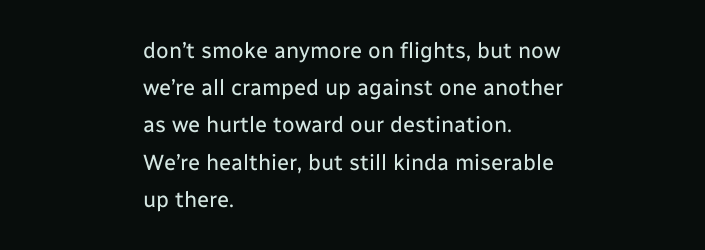don’t smoke anymore on flights, but now we’re all cramped up against one another as we hurtle toward our destination. We’re healthier, but still kinda miserable up there.